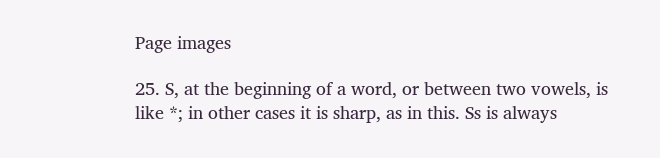Page images

25. S, at the beginning of a word, or between two vowels, is like *; in other cases it is sharp, as in this. Ss is always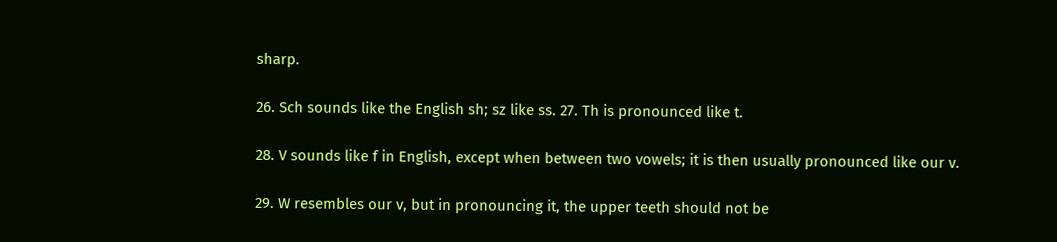sharp.

26. Sch sounds like the English sh; sz like ss. 27. Th is pronounced like t.

28. V sounds like f in English, except when between two vowels; it is then usually pronounced like our v.

29. W resembles our v, but in pronouncing it, the upper teeth should not be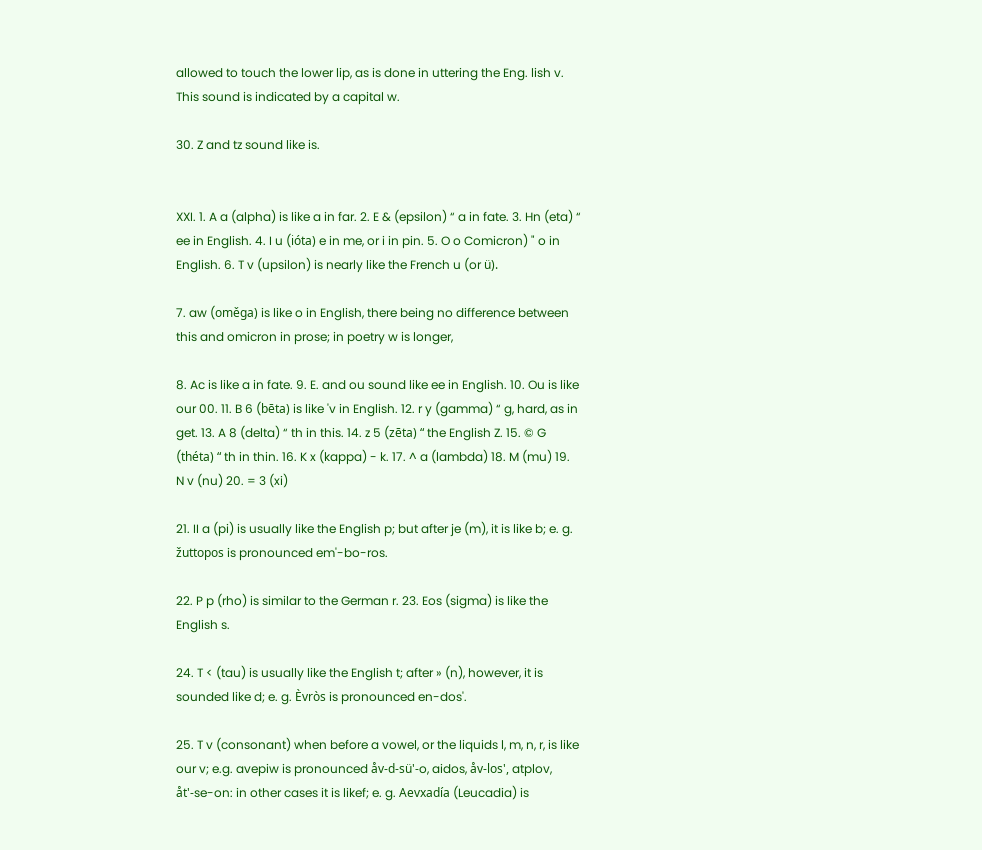allowed to touch the lower lip, as is done in uttering the Eng. lish v. This sound is indicated by a capital w.

30. Z and tz sound like is.


XXI. 1. A a (alpha) is like a in far. 2. E & (epsilon) “ a in fate. 3. Hn (eta) “ ee in English. 4. I u (ióta) e in me, or i in pin. 5. O o Comicron) " o in English. 6. T v (upsilon) is nearly like the French u (or ü).

7. aw (oměga) is like o in English, there being no difference between this and omicron in prose; in poetry w is longer,

8. Ac is like a in fate. 9. E. and ou sound like ee in English. 10. Ou is like our 00. 11. B 6 (bēta) is like 'v in English. 12. r y (gamma) “ g, hard, as in get. 13. A 8 (delta) “ th in this. 14. z 5 (zēta) “ the English Z. 15. © G (théta) “ th in thin. 16. K x (kappa) - k. 17. ^ a (lambda) 18. M (mu) 19. N v (nu) 20. = 3 (xi)

21. II a (pi) is usually like the English p; but after je (m), it is like b; e. g. žuttopos is pronounced em'-bo-ros.

22. P p (rho) is similar to the German r. 23. Eos (sigma) is like the English s.

24. T < (tau) is usually like the English t; after » (n), however, it is sounded like d; e. g. Èvròs is pronounced en-dos'.

25. T v (consonant) when before a vowel, or the liquids l, m, n, r, is like our v; e.g. avepiw is pronounced åv-d-sü'-o, aidos, åv-los', atplov, åt'-se-on: in other cases it is likef; e. g. Aevxadía (Leucadia) is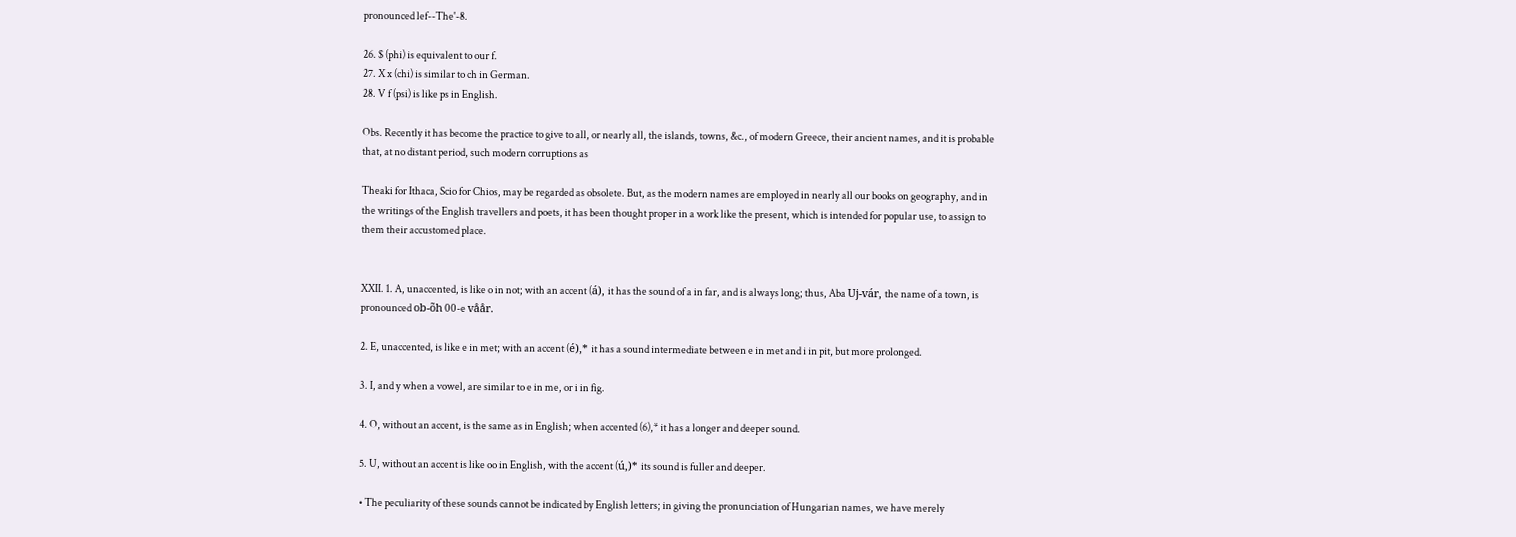pronounced lef--The'-8.

26. $ (phi) is equivalent to our f.
27. X x (chi) is similar to ch in German.
28. V f (psi) is like ps in English.

Obs. Recently it has become the practice to give to all, or nearly all, the islands, towns, &c., of modern Greece, their ancient names, and it is probable that, at no distant period, such modern corruptions as

Theaki for Ithaca, Scio for Chios, may be regarded as obsolete. But, as the modern names are employed in nearly all our books on geography, and in the writings of the English travellers and poets, it has been thought proper in a work like the present, which is intended for popular use, to assign to them their accustomed place.


XXII. 1. A, unaccented, is like o in not; with an accent (á), it has the sound of a in far, and is always long; thus, Aba Uj-vár, the name of a town, is pronounced ob-õh 00-e våår.

2. E, unaccented, is like e in met; with an accent (é),* it has a sound intermediate between e in met and i in pit, but more prolonged.

3. I, and y when a vowel, are similar to e in me, or i in fig.

4. O, without an accent, is the same as in English; when accented (6),* it has a longer and deeper sound.

5. U, without an accent is like oo in English, with the accent (ú,)* its sound is fuller and deeper.

• The peculiarity of these sounds cannot be indicated by English letters; in giving the pronunciation of Hungarian names, we have merely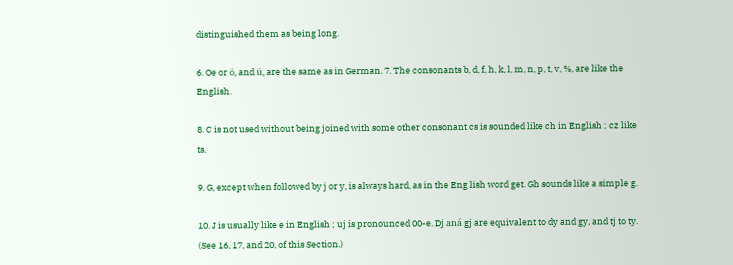distinguished them as being long.

6. Oe or ö, and ü, are the same as in German. 7. The consonants b, d, f, h, k, l, m, n, p, t, v, %, are like the English.

8. C is not used without being joined with some other consonant cs is sounded like ch in English ; cz like ts.

9. G, except when followed by j or y, is always hard, as in the Eng lish word get. Gh sounds like a simple g.

10. J is usually like e in English ; uj is pronounced 00-e. Dj aná gj are equivalent to dy and gy, and tj to ty. (See 16, 17, and 20, of this Section.)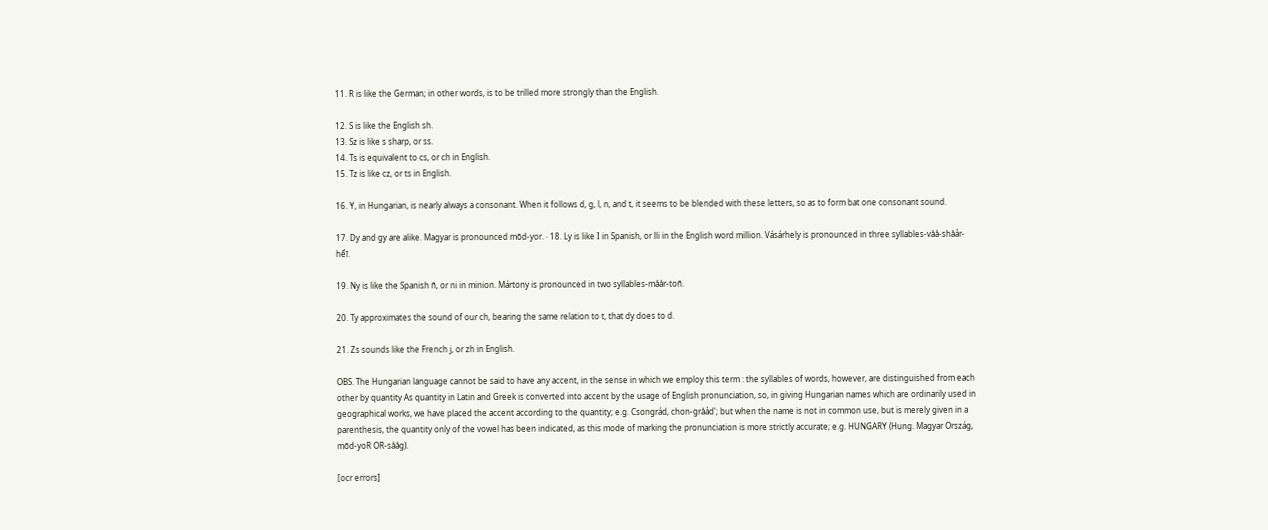11. R is like the German; in other words, is to be trilled more strongly than the English.

12. S is like the English sh.
13. Sz is like s sharp, or ss.
14. Ts is equivalent to cs, or ch in English.
15. Tz is like cz, or ts in English.

16. Y, in Hungarian, is nearly always a consonant. When it follows d, g, l, n, and t, it seems to be blended with these letters, so as to form bat one consonant sound.

17. Dy and gy are alike. Magyar is pronounced mõd-yor. · 18. Ly is like I in Spanish, or lli in the English word million. Vásárhely is pronounced in three syllables-våå-shåảr-hểī.

19. Ny is like the Spanish ñ, or ni in minion. Mártony is pronounced in two syllables-måår-toñ.

20. Ty approximates the sound of our ch, bearing the same relation to t, that dy does to d.

21. Zs sounds like the French j, or zh in English.

OBS. The Hungarian language cannot be said to have any accent, in the sense in which we employ this term : the syllables of words, however, are distinguished from each other by quantity As quantity in Latin and Greek is converted into accent by the usage of English pronunciation, so, in giving Hungarian names which are ordinarily used in geographical works, we have placed the accent according to the quantity; e.g. Csongrád, chon-gråảd'; but when the name is not in common use, but is merely given in a parenthesis, the quantity only of the vowel has been indicated, as this mode of marking the pronunciation is more strictly accurate; e.g. HUNGARY (Hung. Magyar Ország, mõd-yoR OR-sååg).

[ocr errors]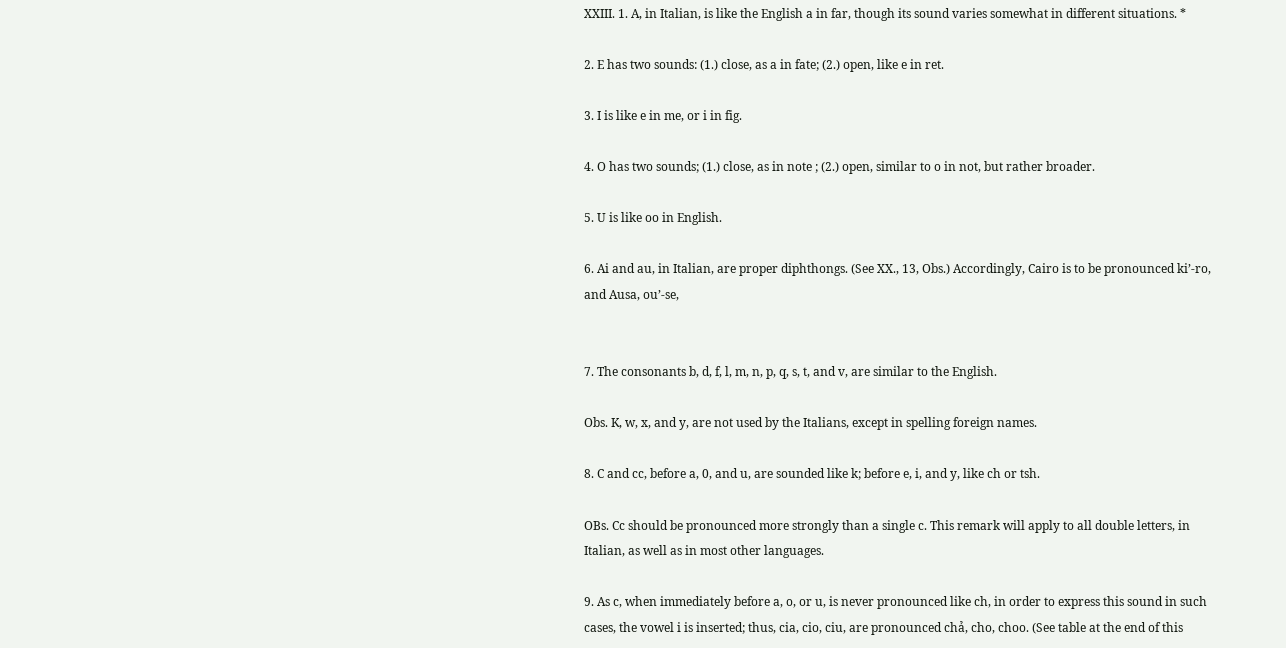XXIII. 1. A, in Italian, is like the English a in far, though its sound varies somewhat in different situations. *

2. E has two sounds: (1.) close, as a in fate; (2.) open, like e in ret.

3. I is like e in me, or i in fig.

4. O has two sounds; (1.) close, as in note ; (2.) open, similar to o in not, but rather broader.

5. U is like oo in English.

6. Ai and au, in Italian, are proper diphthongs. (See XX., 13, Obs.) Accordingly, Cairo is to be pronounced ki’-ro, and Ausa, ou’-se,


7. The consonants b, d, f, l, m, n, p, q, s, t, and v, are similar to the English.

Obs. K, w, x, and y, are not used by the Italians, except in spelling foreign names.

8. C and cc, before a, 0, and u, are sounded like k; before e, i, and y, like ch or tsh.

OBs. Cc should be pronounced more strongly than a single c. This remark will apply to all double letters, in Italian, as well as in most other languages.

9. As c, when immediately before a, o, or u, is never pronounced like ch, in order to express this sound in such cases, the vowel i is inserted; thus, cia, cio, ciu, are pronounced chả, cho, choo. (See table at the end of this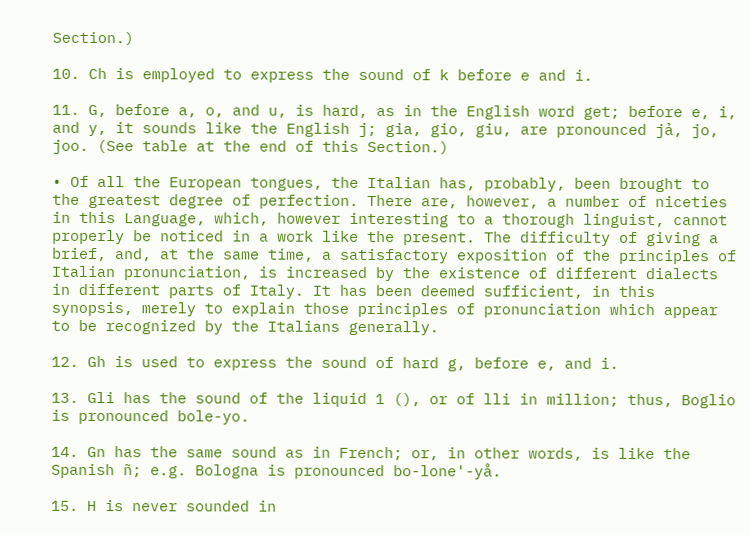Section.)

10. Ch is employed to express the sound of k before e and i.

11. G, before a, o, and u, is hard, as in the English word get; before e, i, and y, it sounds like the English j; gia, gio, giu, are pronounced jả, jo, joo. (See table at the end of this Section.)

• Of all the European tongues, the Italian has, probably, been brought to the greatest degree of perfection. There are, however, a number of niceties in this Language, which, however interesting to a thorough linguist, cannot properly be noticed in a work like the present. The difficulty of giving a brief, and, at the same time, a satisfactory exposition of the principles of Italian pronunciation, is increased by the existence of different dialects in different parts of Italy. It has been deemed sufficient, in this synopsis, merely to explain those principles of pronunciation which appear to be recognized by the Italians generally.

12. Gh is used to express the sound of hard g, before e, and i.

13. Gli has the sound of the liquid 1 (), or of lli in million; thus, Boglio is pronounced bole-yo.

14. Gn has the same sound as in French; or, in other words, is like the Spanish ñ; e.g. Bologna is pronounced bo-lone'-yå.

15. H is never sounded in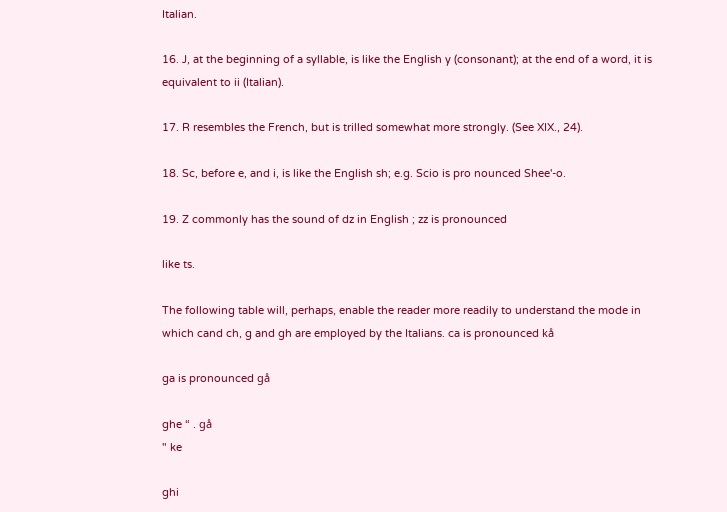Italian.

16. J, at the beginning of a syllable, is like the English y (consonant); at the end of a word, it is equivalent to ii (Italian).

17. R resembles the French, but is trilled somewhat more strongly. (See XIX., 24).

18. Sc, before e, and i, is like the English sh; e.g. Scio is pro nounced Shee'-o.

19. Z commonly has the sound of dz in English ; zz is pronounced

like ts.

The following table will, perhaps, enable the reader more readily to understand the mode in which cand ch, g and gh are employed by the Italians. ca is pronounced kå

ga is pronounced gå

ghe “ . gå
" ke

ghi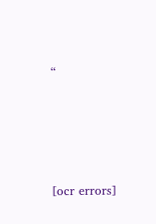“




[ocr errors]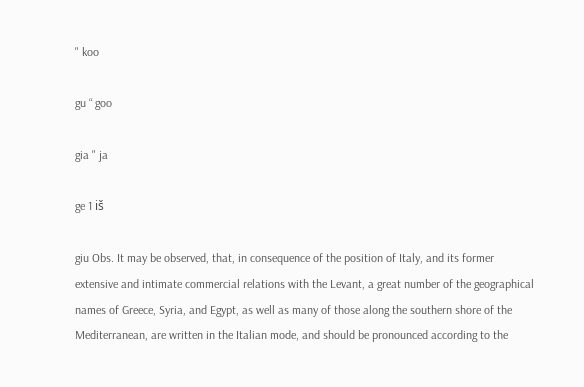" koo

gu “ goo

gia " ja

ge 1 iš

giu Obs. It may be observed, that, in consequence of the position of Italy, and its former extensive and intimate commercial relations with the Levant, a great number of the geographical names of Greece, Syria, and Egypt, as well as many of those along the southern shore of the Mediterranean, are written in the Italian mode, and should be pronounced according to the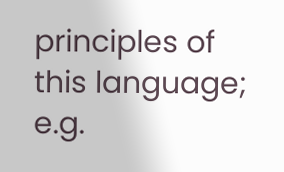principles of this language; e.g.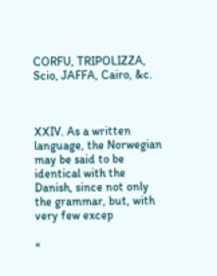CORFU, TRIPOLIZZA, Scio, JAFFA, Cairo, &c.



XXIV. As a written language, the Norwegian may be said to be identical with the Danish, since not only the grammar, but, with very few excep

«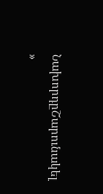ՆախորդըՇարունակել »